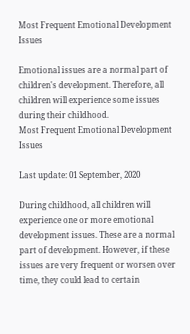Most Frequent Emotional Development Issues

Emotional issues are a normal part of children's development. Therefore, all children will experience some issues during their childhood.
Most Frequent Emotional Development Issues

Last update: 01 September, 2020

During childhood, all children will experience one or more emotional development issues. These are a normal part of development. However, if these issues are very frequent or worsen over time, they could lead to certain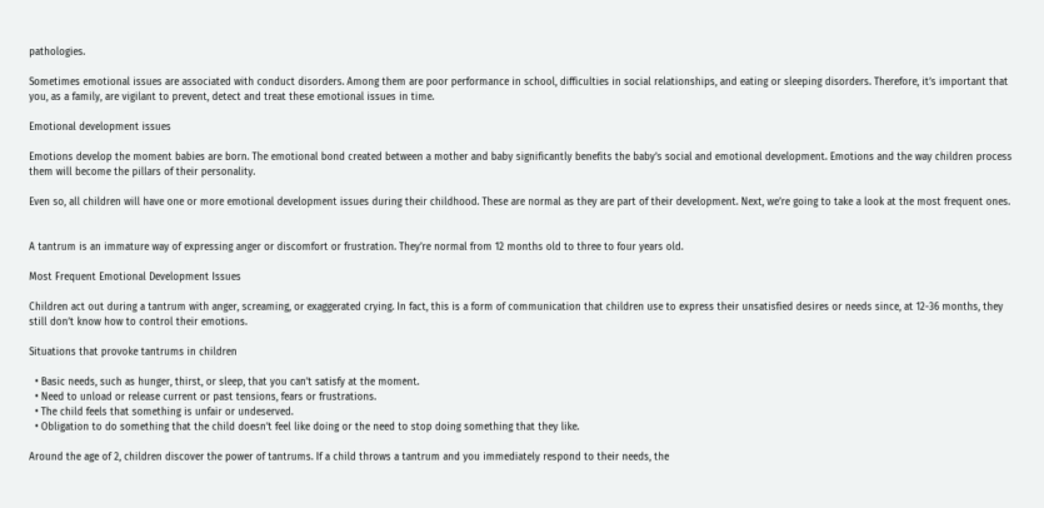pathologies.

Sometimes emotional issues are associated with conduct disorders. Among them are poor performance in school, difficulties in social relationships, and eating or sleeping disorders. Therefore, it’s important that you, as a family, are vigilant to prevent, detect and treat these emotional issues in time.

Emotional development issues

Emotions develop the moment babies are born. The emotional bond created between a mother and baby significantly benefits the baby’s social and emotional development. Emotions and the way children process them will become the pillars of their personality.

Even so, all children will have one or more emotional development issues during their childhood. These are normal as they are part of their development. Next, we’re going to take a look at the most frequent ones.


A tantrum is an immature way of expressing anger or discomfort or frustration. They’re normal from 12 months old to three to four years old.

Most Frequent Emotional Development Issues

Children act out during a tantrum with anger, screaming, or exaggerated crying. In fact, this is a form of communication that children use to express their unsatisfied desires or needs since, at 12-36 months, they still don’t know how to control their emotions.

Situations that provoke tantrums in children

  • Basic needs, such as hunger, thirst, or sleep, that you can’t satisfy at the moment.
  • Need to unload or release current or past tensions, fears or frustrations.
  • The child feels that something is unfair or undeserved.
  • Obligation to do something that the child doesn’t feel like doing or the need to stop doing something that they like.

Around the age of 2, children discover the power of tantrums. If a child throws a tantrum and you immediately respond to their needs, the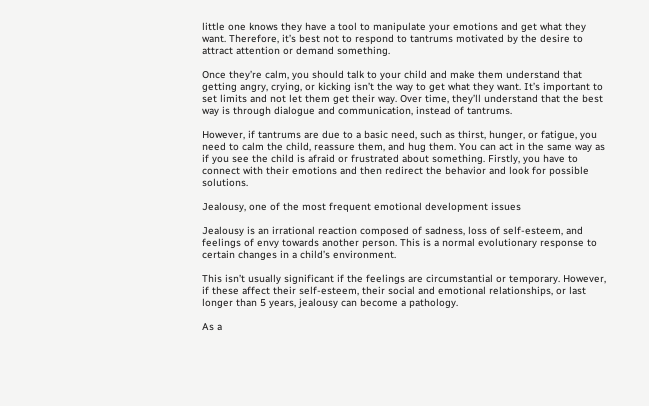little one knows they have a tool to manipulate your emotions and get what they want. Therefore, it’s best not to respond to tantrums motivated by the desire to attract attention or demand something.

Once they’re calm, you should talk to your child and make them understand that getting angry, crying, or kicking isn’t the way to get what they want. It’s important to set limits and not let them get their way. Over time, they’ll understand that the best way is through dialogue and communication, instead of tantrums.

However, if tantrums are due to a basic need, such as thirst, hunger, or fatigue, you need to calm the child, reassure them, and hug them. You can act in the same way as if you see the child is afraid or frustrated about something. Firstly, you have to connect with their emotions and then redirect the behavior and look for possible solutions.

Jealousy, one of the most frequent emotional development issues

Jealousy is an irrational reaction composed of sadness, loss of self-esteem, and feelings of envy towards another person. This is a normal evolutionary response to certain changes in a child’s environment.

This isn’t usually significant if the feelings are circumstantial or temporary. However, if these affect their self-esteem, their social and emotional relationships, or last longer than 5 years, jealousy can become a pathology.

As a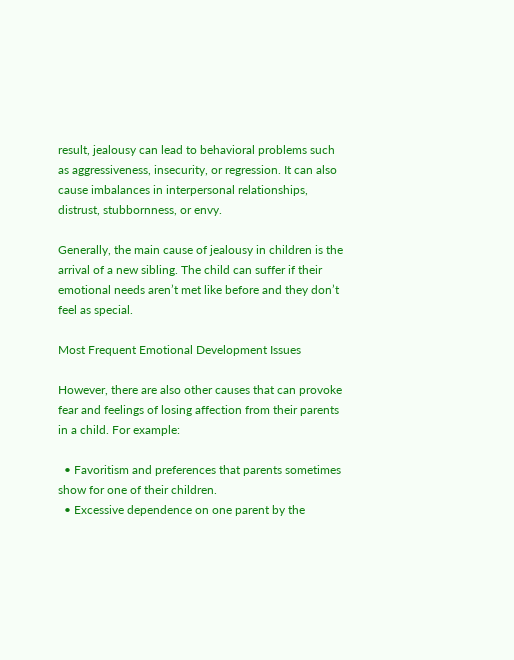result, jealousy can lead to behavioral problems such as aggressiveness, insecurity, or regression. It can also cause imbalances in interpersonal relationships, distrust, stubbornness, or envy.

Generally, the main cause of jealousy in children is the arrival of a new sibling. The child can suffer if their emotional needs aren’t met like before and they don’t feel as special.

Most Frequent Emotional Development Issues

However, there are also other causes that can provoke fear and feelings of losing affection from their parents in a child. For example:

  • Favoritism and preferences that parents sometimes show for one of their children.
  • Excessive dependence on one parent by the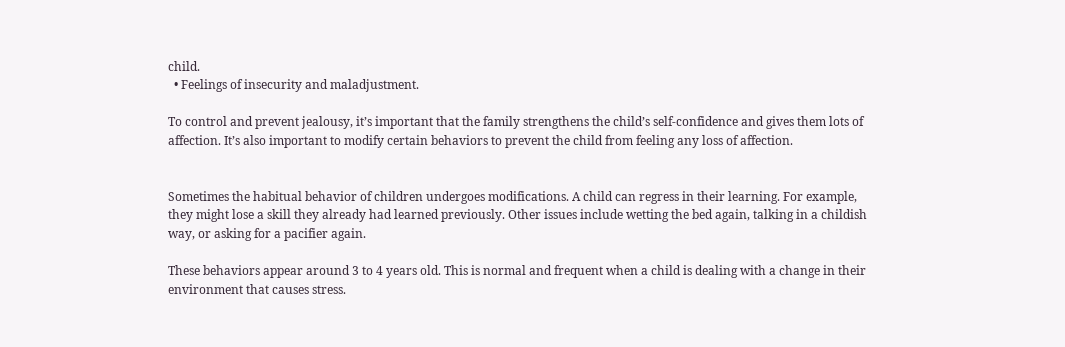child.
  • Feelings of insecurity and maladjustment.

To control and prevent jealousy, it’s important that the family strengthens the child’s self-confidence and gives them lots of affection. It’s also important to modify certain behaviors to prevent the child from feeling any loss of affection.


Sometimes the habitual behavior of children undergoes modifications. A child can regress in their learning. For example, they might lose a skill they already had learned previously. Other issues include wetting the bed again, talking in a childish way, or asking for a pacifier again.

These behaviors appear around 3 to 4 years old. This is normal and frequent when a child is dealing with a change in their environment that causes stress.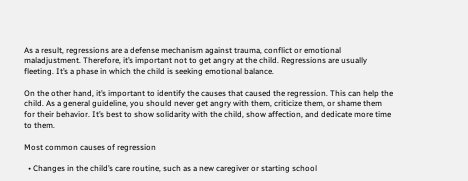As a result, regressions are a defense mechanism against trauma, conflict or emotional maladjustment. Therefore, it’s important not to get angry at the child. Regressions are usually fleeting. It’s a phase in which the child is seeking emotional balance.

On the other hand, it’s important to identify the causes that caused the regression. This can help the child. As a general guideline, you should never get angry with them, criticize them, or shame them for their behavior. It’s best to show solidarity with the child, show affection, and dedicate more time to them.

Most common causes of regression

  • Changes in the child’s care routine, such as a new caregiver or starting school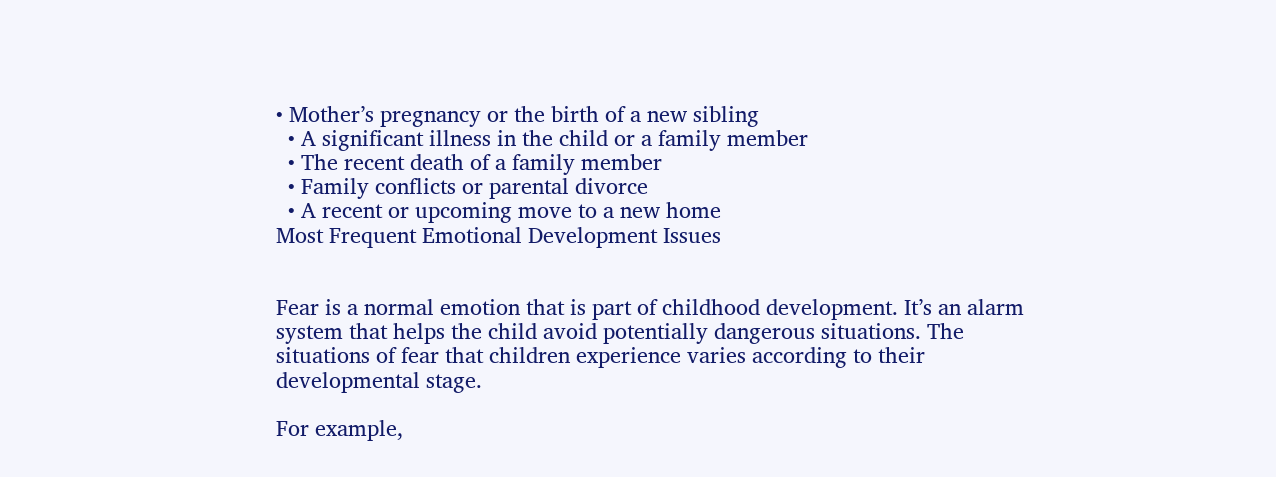• Mother’s pregnancy or the birth of a new sibling
  • A significant illness in the child or a family member
  • The recent death of a family member
  • Family conflicts or parental divorce
  • A recent or upcoming move to a new home
Most Frequent Emotional Development Issues


Fear is a normal emotion that is part of childhood development. It’s an alarm system that helps the child avoid potentially dangerous situations. The situations of fear that children experience varies according to their developmental stage.

For example,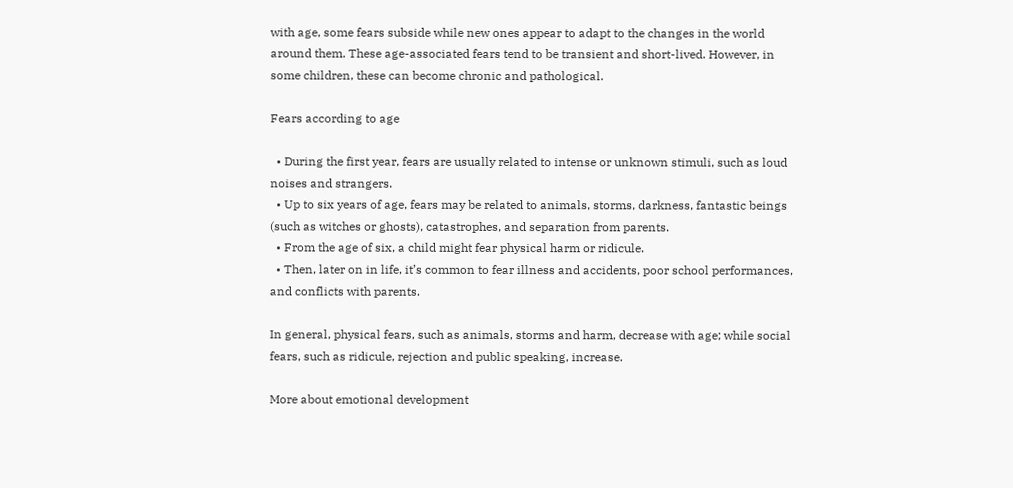with age, some fears subside while new ones appear to adapt to the changes in the world around them. These age-associated fears tend to be transient and short-lived. However, in some children, these can become chronic and pathological.

Fears according to age

  • During the first year, fears are usually related to intense or unknown stimuli, such as loud noises and strangers.
  • Up to six years of age, fears may be related to animals, storms, darkness, fantastic beings (such as witches or ghosts), catastrophes, and separation from parents.
  • From the age of six, a child might fear physical harm or ridicule.
  • Then, later on in life, it’s common to fear illness and accidents, poor school performances, and conflicts with parents.

In general, physical fears, such as animals, storms and harm, decrease with age; while social fears, such as ridicule, rejection and public speaking, increase.

More about emotional development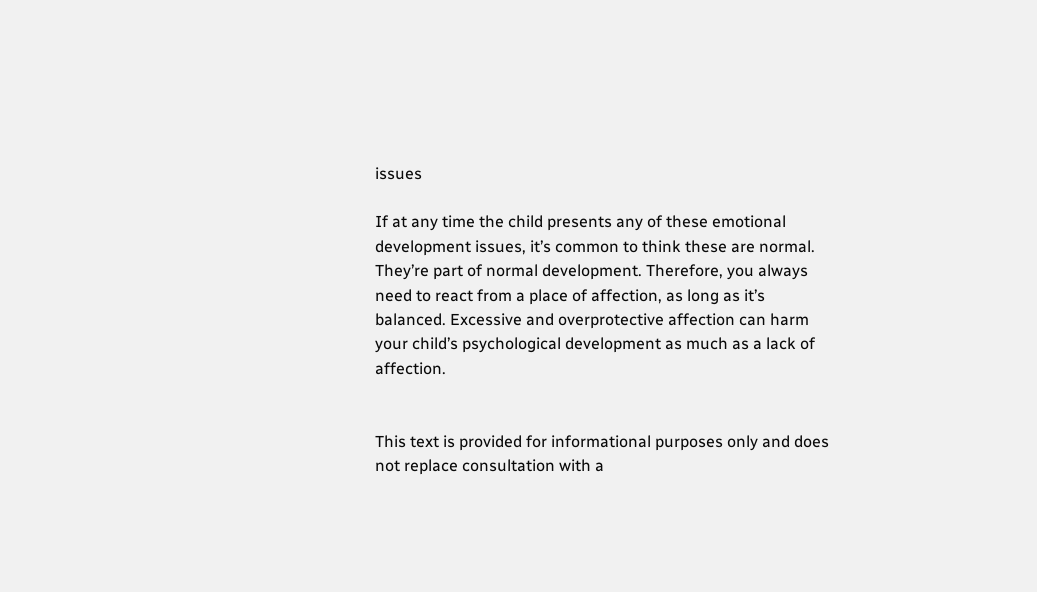issues

If at any time the child presents any of these emotional development issues, it’s common to think these are normal. They’re part of normal development. Therefore, you always need to react from a place of affection, as long as it’s balanced. Excessive and overprotective affection can harm your child’s psychological development as much as a lack of affection.


This text is provided for informational purposes only and does not replace consultation with a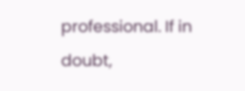professional. If in doubt,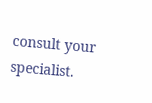consult your specialist.